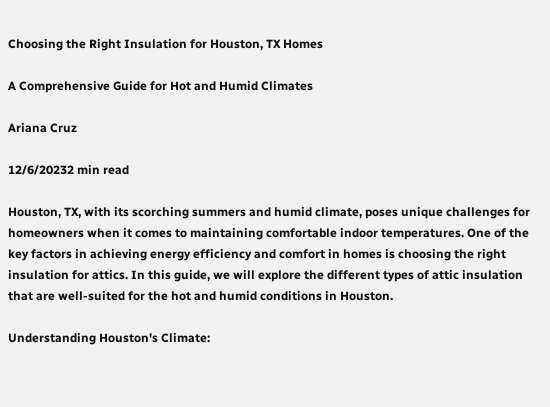Choosing the Right Insulation for Houston, TX Homes

A Comprehensive Guide for Hot and Humid Climates

Ariana Cruz

12/6/20232 min read

Houston, TX, with its scorching summers and humid climate, poses unique challenges for homeowners when it comes to maintaining comfortable indoor temperatures. One of the key factors in achieving energy efficiency and comfort in homes is choosing the right insulation for attics. In this guide, we will explore the different types of attic insulation that are well-suited for the hot and humid conditions in Houston.

Understanding Houston's Climate: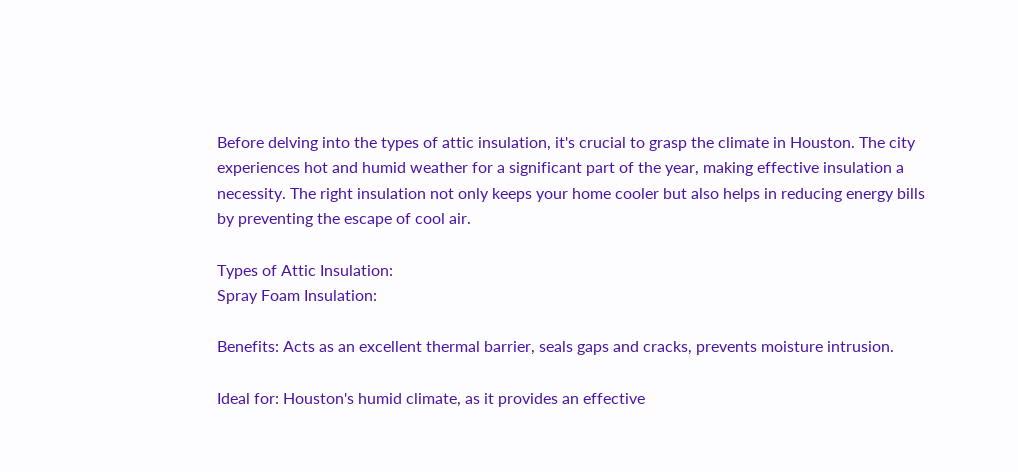Before delving into the types of attic insulation, it's crucial to grasp the climate in Houston. The city experiences hot and humid weather for a significant part of the year, making effective insulation a necessity. The right insulation not only keeps your home cooler but also helps in reducing energy bills by preventing the escape of cool air.

Types of Attic Insulation:
Spray Foam Insulation:

Benefits: Acts as an excellent thermal barrier, seals gaps and cracks, prevents moisture intrusion.

Ideal for: Houston's humid climate, as it provides an effective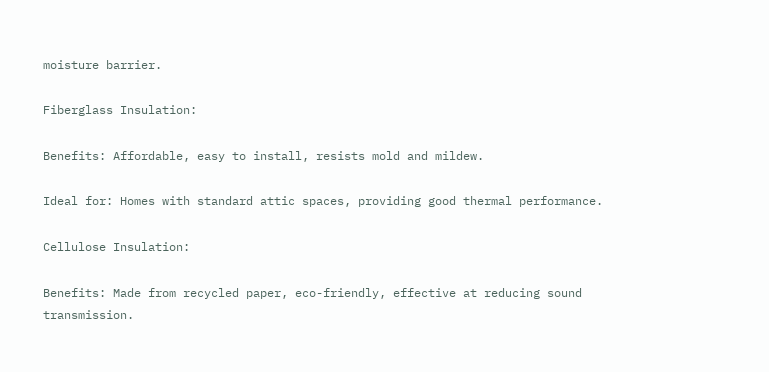moisture barrier.

Fiberglass Insulation:

Benefits: Affordable, easy to install, resists mold and mildew.

Ideal for: Homes with standard attic spaces, providing good thermal performance.

Cellulose Insulation:

Benefits: Made from recycled paper, eco-friendly, effective at reducing sound transmission.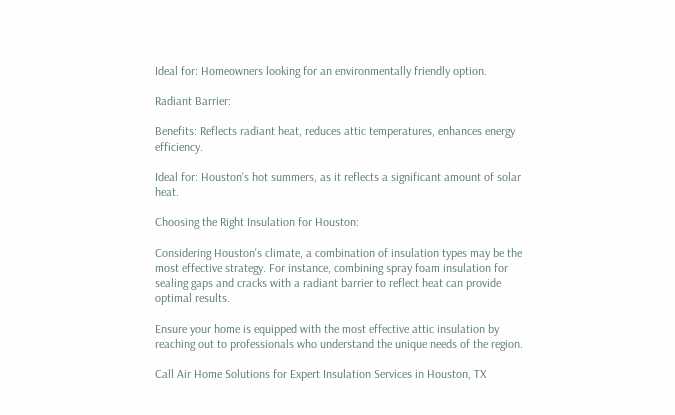Ideal for: Homeowners looking for an environmentally friendly option.

Radiant Barrier:

Benefits: Reflects radiant heat, reduces attic temperatures, enhances energy efficiency.

Ideal for: Houston's hot summers, as it reflects a significant amount of solar heat.

Choosing the Right Insulation for Houston:

Considering Houston's climate, a combination of insulation types may be the most effective strategy. For instance, combining spray foam insulation for sealing gaps and cracks with a radiant barrier to reflect heat can provide optimal results.

Ensure your home is equipped with the most effective attic insulation by reaching out to professionals who understand the unique needs of the region.

Call Air Home Solutions for Expert Insulation Services in Houston, TX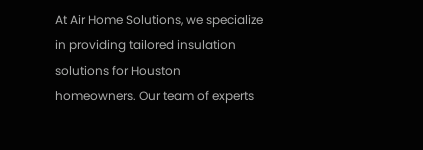At Air Home Solutions, we specialize in providing tailored insulation solutions for Houston homeowners. Our team of experts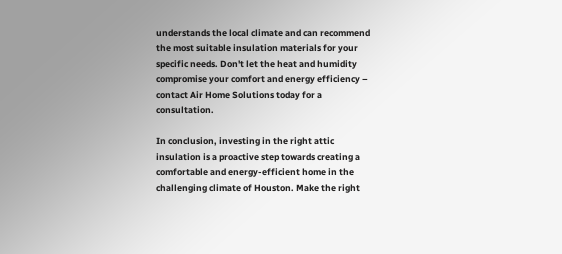understands the local climate and can recommend the most suitable insulation materials for your specific needs. Don't let the heat and humidity compromise your comfort and energy efficiency – contact Air Home Solutions today for a consultation.

In conclusion, investing in the right attic insulation is a proactive step towards creating a comfortable and energy-efficient home in the challenging climate of Houston. Make the right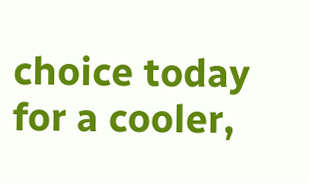choice today for a cooler,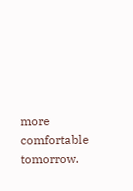more comfortable tomorrow.